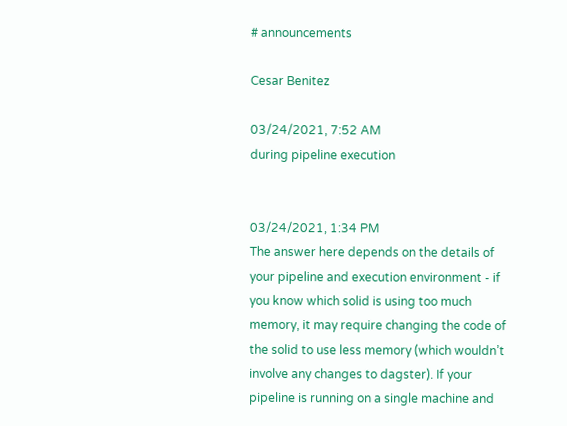# announcements

Cesar Benitez

03/24/2021, 7:52 AM
during pipeline execution


03/24/2021, 1:34 PM
The answer here depends on the details of your pipeline and execution environment - if you know which solid is using too much memory, it may require changing the code of the solid to use less memory (which wouldn’t involve any changes to dagster). If your pipeline is running on a single machine and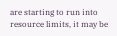are starting to run into resource limits, it may be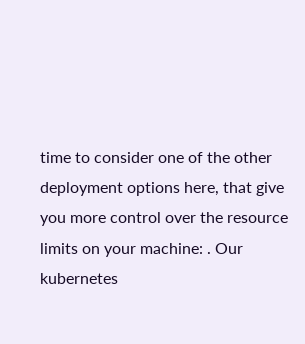time to consider one of the other deployment options here, that give you more control over the resource limits on your machine: . Our kubernetes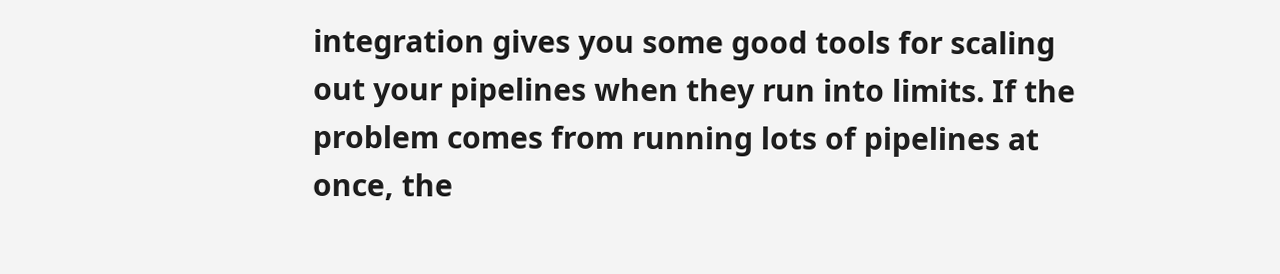integration gives you some good tools for scaling out your pipelines when they run into limits. If the problem comes from running lots of pipelines at once, the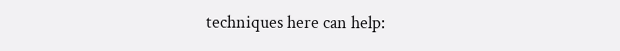techniques here can help: